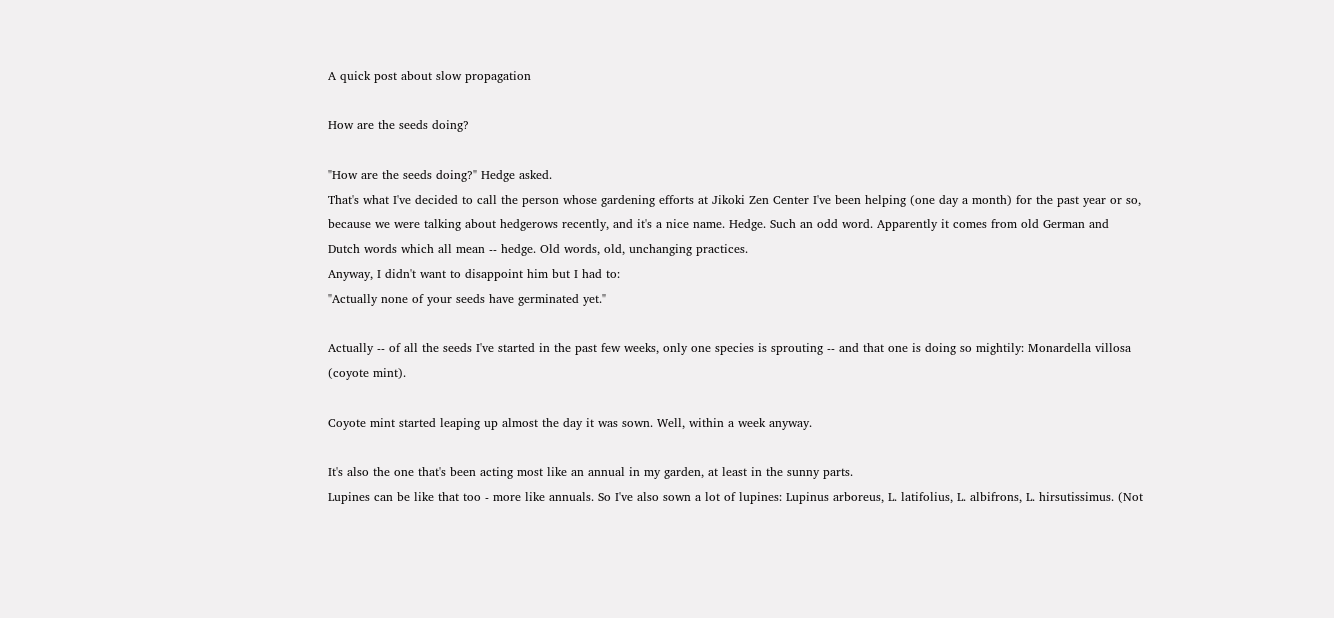A quick post about slow propagation

How are the seeds doing?

"How are the seeds doing?" Hedge asked.
That's what I've decided to call the person whose gardening efforts at Jikoki Zen Center I've been helping (one day a month) for the past year or so, because we were talking about hedgerows recently, and it's a nice name. Hedge. Such an odd word. Apparently it comes from old German and Dutch words which all mean -- hedge. Old words, old, unchanging practices.
Anyway, I didn't want to disappoint him but I had to:
"Actually none of your seeds have germinated yet."

Actually -- of all the seeds I've started in the past few weeks, only one species is sprouting -- and that one is doing so mightily: Monardella villosa (coyote mint).

Coyote mint started leaping up almost the day it was sown. Well, within a week anyway.

It's also the one that's been acting most like an annual in my garden, at least in the sunny parts.
Lupines can be like that too - more like annuals. So I've also sown a lot of lupines: Lupinus arboreus, L. latifolius, L. albifrons, L. hirsutissimus. (Not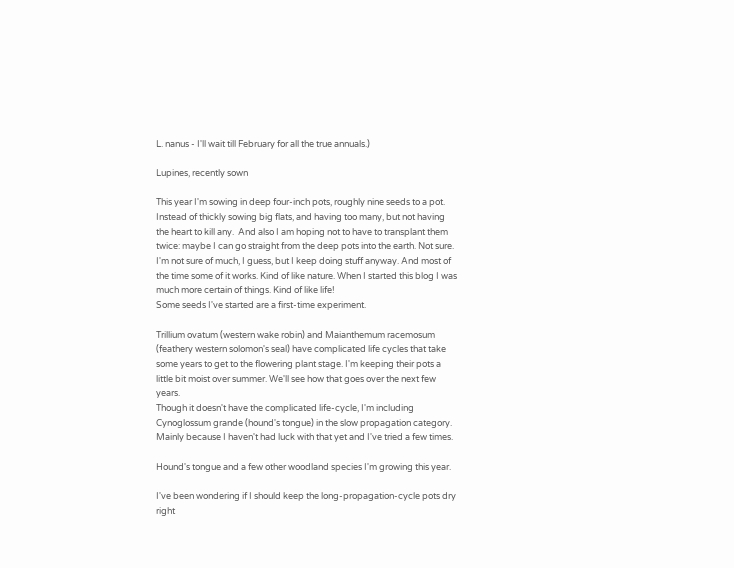L. nanus - I'll wait till February for all the true annuals.)

Lupines, recently sown

This year I'm sowing in deep four-inch pots, roughly nine seeds to a pot. Instead of thickly sowing big flats, and having too many, but not having the heart to kill any.  And also I am hoping not to have to transplant them twice: maybe I can go straight from the deep pots into the earth. Not sure.
I'm not sure of much, I guess, but I keep doing stuff anyway. And most of the time some of it works. Kind of like nature. When I started this blog I was much more certain of things. Kind of like life!
Some seeds I've started are a first-time experiment.

Trillium ovatum (western wake robin) and Maianthemum racemosum (feathery western solomon's seal) have complicated life cycles that take some years to get to the flowering plant stage. I'm keeping their pots a little bit moist over summer. We'll see how that goes over the next few years.
Though it doesn't have the complicated life-cycle, I'm including Cynoglossum grande (hound's tongue) in the slow propagation category. Mainly because I haven't had luck with that yet and I've tried a few times.

Hound's tongue and a few other woodland species I'm growing this year.

I've been wondering if I should keep the long-propagation-cycle pots dry right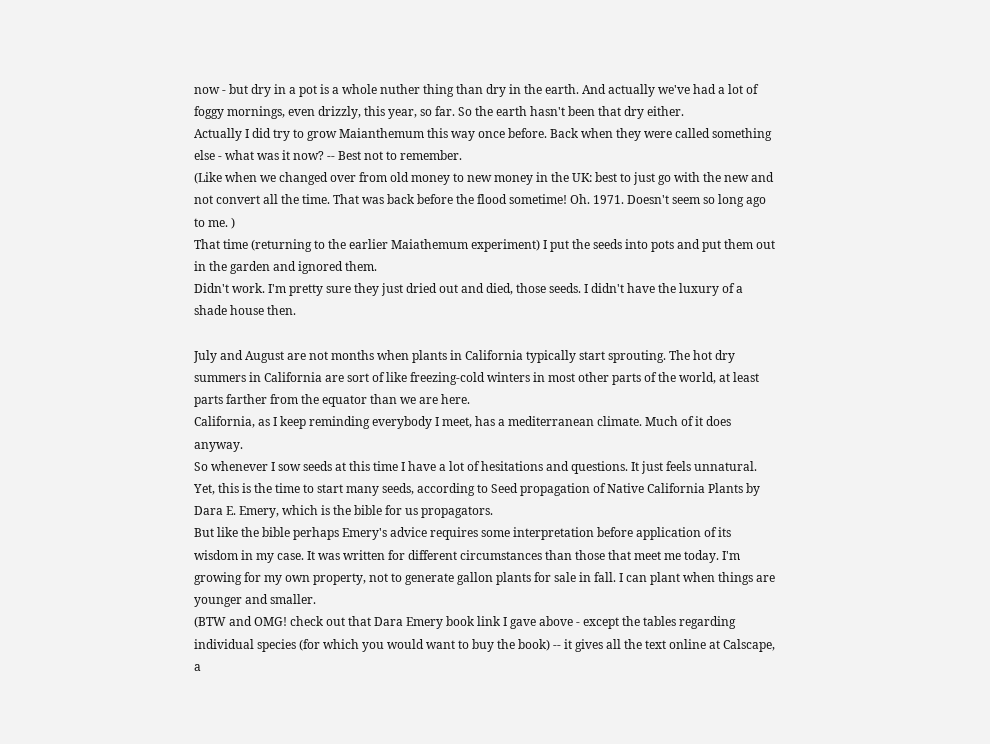now - but dry in a pot is a whole nuther thing than dry in the earth. And actually we've had a lot of foggy mornings, even drizzly, this year, so far. So the earth hasn't been that dry either.
Actually I did try to grow Maianthemum this way once before. Back when they were called something else - what was it now? -- Best not to remember.
(Like when we changed over from old money to new money in the UK: best to just go with the new and not convert all the time. That was back before the flood sometime! Oh. 1971. Doesn't seem so long ago to me. )
That time (returning to the earlier Maiathemum experiment) I put the seeds into pots and put them out in the garden and ignored them.
Didn't work. I'm pretty sure they just dried out and died, those seeds. I didn't have the luxury of a shade house then.

July and August are not months when plants in California typically start sprouting. The hot dry summers in California are sort of like freezing-cold winters in most other parts of the world, at least parts farther from the equator than we are here.
California, as I keep reminding everybody I meet, has a mediterranean climate. Much of it does anyway.
So whenever I sow seeds at this time I have a lot of hesitations and questions. It just feels unnatural.
Yet, this is the time to start many seeds, according to Seed propagation of Native California Plants by Dara E. Emery, which is the bible for us propagators.
But like the bible perhaps Emery's advice requires some interpretation before application of its wisdom in my case. It was written for different circumstances than those that meet me today. I'm growing for my own property, not to generate gallon plants for sale in fall. I can plant when things are younger and smaller.
(BTW and OMG! check out that Dara Emery book link I gave above - except the tables regarding individual species (for which you would want to buy the book) -- it gives all the text online at Calscape, a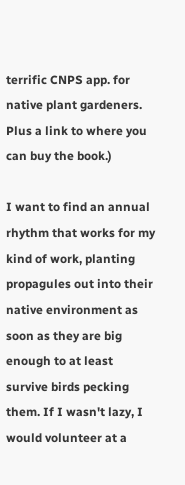terrific CNPS app. for native plant gardeners. Plus a link to where you can buy the book.)

I want to find an annual rhythm that works for my kind of work, planting propagules out into their native environment as soon as they are big enough to at least survive birds pecking them. If I wasn't lazy, I would volunteer at a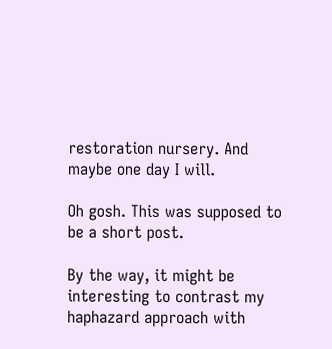restoration nursery. And maybe one day I will.

Oh gosh. This was supposed to be a short post.

By the way, it might be interesting to contrast my haphazard approach with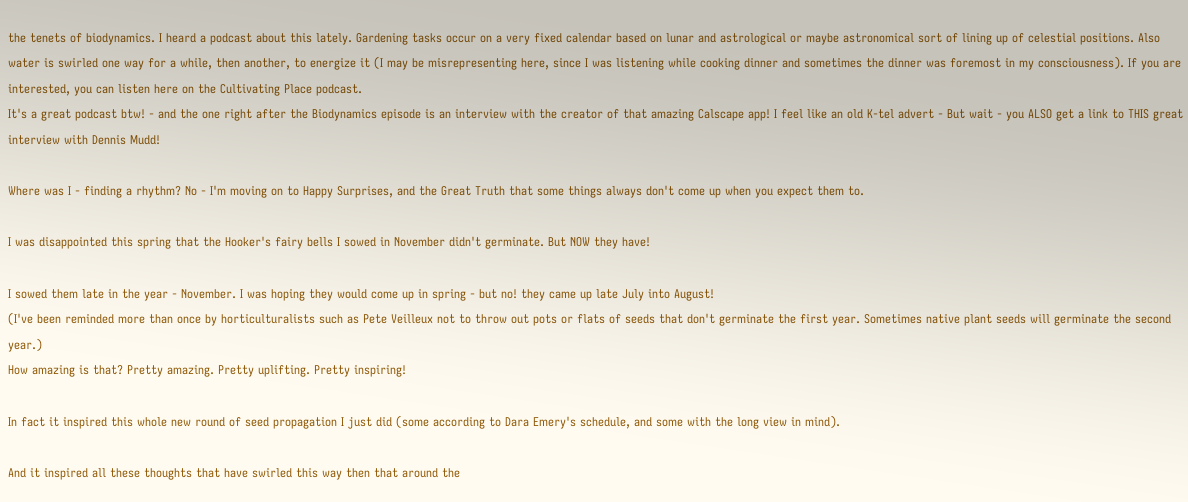the tenets of biodynamics. I heard a podcast about this lately. Gardening tasks occur on a very fixed calendar based on lunar and astrological or maybe astronomical sort of lining up of celestial positions. Also water is swirled one way for a while, then another, to energize it (I may be misrepresenting here, since I was listening while cooking dinner and sometimes the dinner was foremost in my consciousness). If you are interested, you can listen here on the Cultivating Place podcast.
It's a great podcast btw! - and the one right after the Biodynamics episode is an interview with the creator of that amazing Calscape app! I feel like an old K-tel advert - But wait - you ALSO get a link to THIS great interview with Dennis Mudd!

Where was I - finding a rhythm? No - I'm moving on to Happy Surprises, and the Great Truth that some things always don't come up when you expect them to.

I was disappointed this spring that the Hooker's fairy bells I sowed in November didn't germinate. But NOW they have!

I sowed them late in the year - November. I was hoping they would come up in spring - but no! they came up late July into August!
(I've been reminded more than once by horticulturalists such as Pete Veilleux not to throw out pots or flats of seeds that don't germinate the first year. Sometimes native plant seeds will germinate the second year.)
How amazing is that? Pretty amazing. Pretty uplifting. Pretty inspiring!

In fact it inspired this whole new round of seed propagation I just did (some according to Dara Emery's schedule, and some with the long view in mind).

And it inspired all these thoughts that have swirled this way then that around the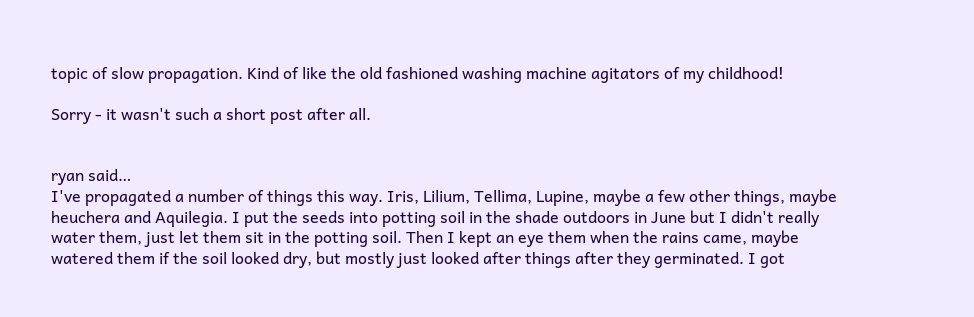topic of slow propagation. Kind of like the old fashioned washing machine agitators of my childhood!

Sorry - it wasn't such a short post after all.


ryan said…
I've propagated a number of things this way. Iris, Lilium, Tellima, Lupine, maybe a few other things, maybe heuchera and Aquilegia. I put the seeds into potting soil in the shade outdoors in June but I didn't really water them, just let them sit in the potting soil. Then I kept an eye them when the rains came, maybe watered them if the soil looked dry, but mostly just looked after things after they germinated. I got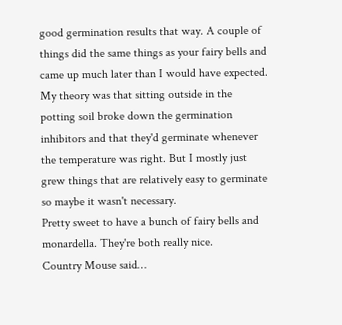good germination results that way. A couple of things did the same things as your fairy bells and came up much later than I would have expected. My theory was that sitting outside in the potting soil broke down the germination inhibitors and that they'd germinate whenever the temperature was right. But I mostly just grew things that are relatively easy to germinate so maybe it wasn't necessary.
Pretty sweet to have a bunch of fairy bells and monardella. They're both really nice.
Country Mouse said…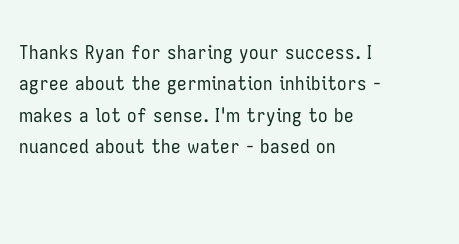Thanks Ryan for sharing your success. I agree about the germination inhibitors - makes a lot of sense. I'm trying to be nuanced about the water - based on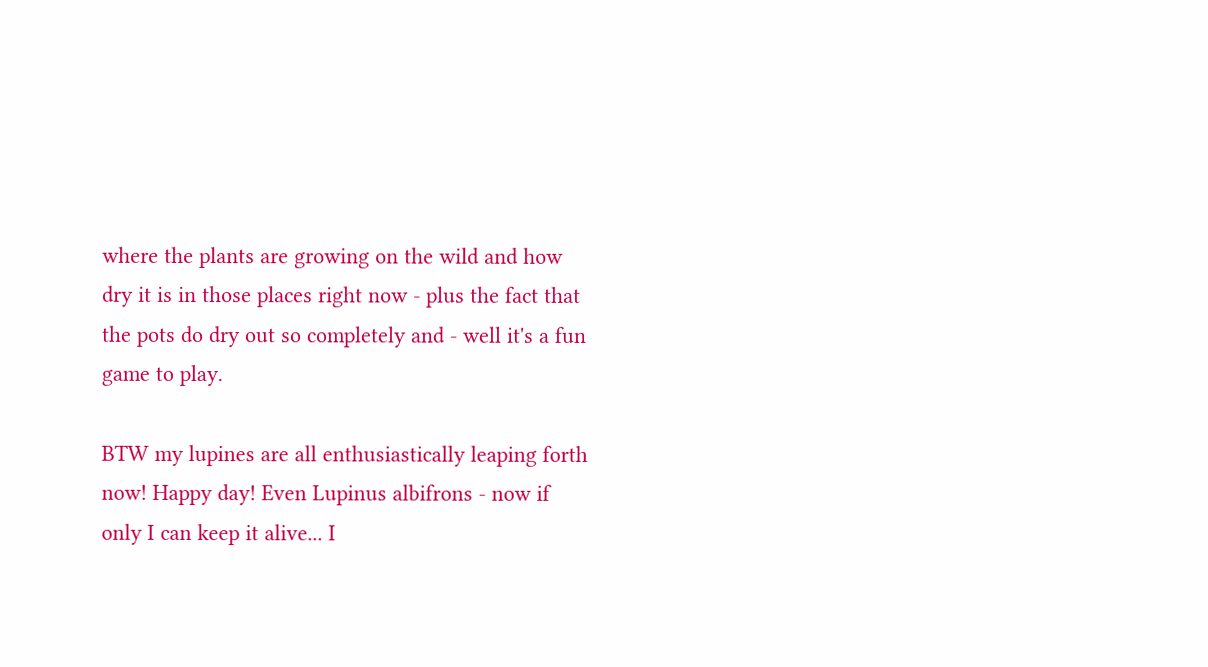where the plants are growing on the wild and how dry it is in those places right now - plus the fact that the pots do dry out so completely and - well it's a fun game to play.

BTW my lupines are all enthusiastically leaping forth now! Happy day! Even Lupinus albifrons - now if only I can keep it alive... I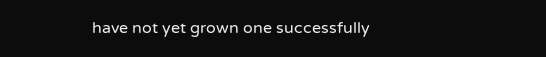have not yet grown one successfully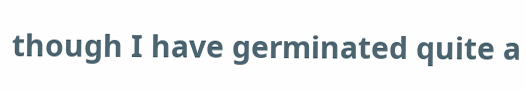though I have germinated quite a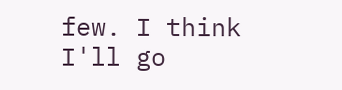few. I think I'll go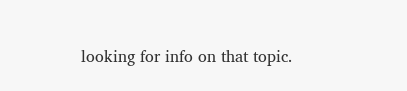looking for info on that topic.